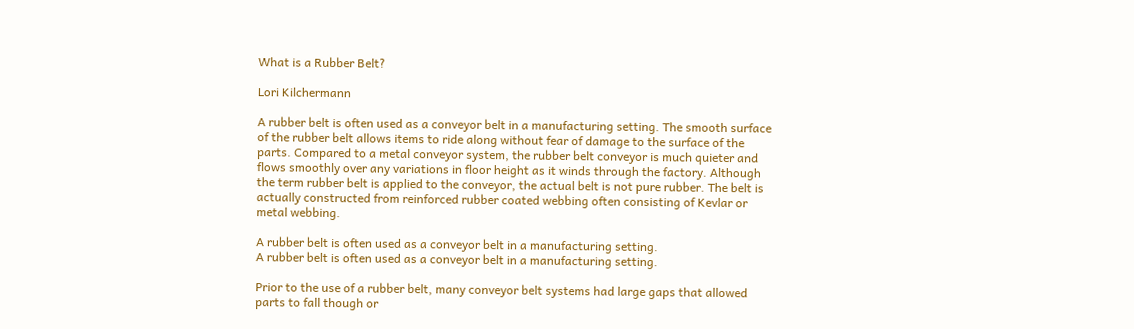What is a Rubber Belt?

Lori Kilchermann

A rubber belt is often used as a conveyor belt in a manufacturing setting. The smooth surface of the rubber belt allows items to ride along without fear of damage to the surface of the parts. Compared to a metal conveyor system, the rubber belt conveyor is much quieter and flows smoothly over any variations in floor height as it winds through the factory. Although the term rubber belt is applied to the conveyor, the actual belt is not pure rubber. The belt is actually constructed from reinforced rubber coated webbing often consisting of Kevlar or metal webbing.

A rubber belt is often used as a conveyor belt in a manufacturing setting.
A rubber belt is often used as a conveyor belt in a manufacturing setting.

Prior to the use of a rubber belt, many conveyor belt systems had large gaps that allowed parts to fall though or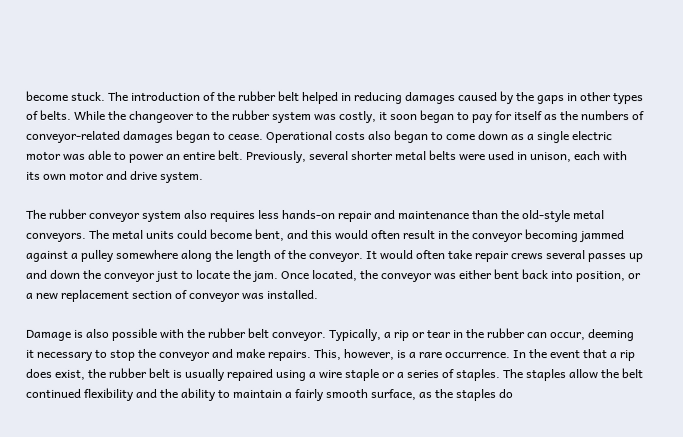become stuck. The introduction of the rubber belt helped in reducing damages caused by the gaps in other types of belts. While the changeover to the rubber system was costly, it soon began to pay for itself as the numbers of conveyor-related damages began to cease. Operational costs also began to come down as a single electric motor was able to power an entire belt. Previously, several shorter metal belts were used in unison, each with its own motor and drive system.

The rubber conveyor system also requires less hands-on repair and maintenance than the old-style metal conveyors. The metal units could become bent, and this would often result in the conveyor becoming jammed against a pulley somewhere along the length of the conveyor. It would often take repair crews several passes up and down the conveyor just to locate the jam. Once located, the conveyor was either bent back into position, or a new replacement section of conveyor was installed.

Damage is also possible with the rubber belt conveyor. Typically, a rip or tear in the rubber can occur, deeming it necessary to stop the conveyor and make repairs. This, however, is a rare occurrence. In the event that a rip does exist, the rubber belt is usually repaired using a wire staple or a series of staples. The staples allow the belt continued flexibility and the ability to maintain a fairly smooth surface, as the staples do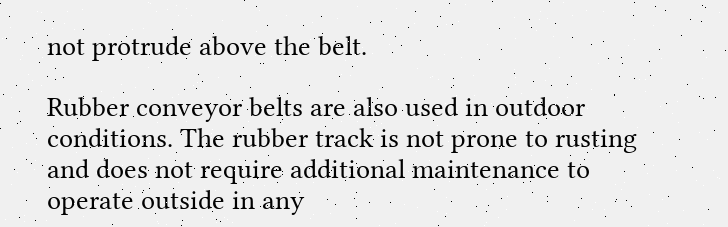not protrude above the belt.

Rubber conveyor belts are also used in outdoor conditions. The rubber track is not prone to rusting and does not require additional maintenance to operate outside in any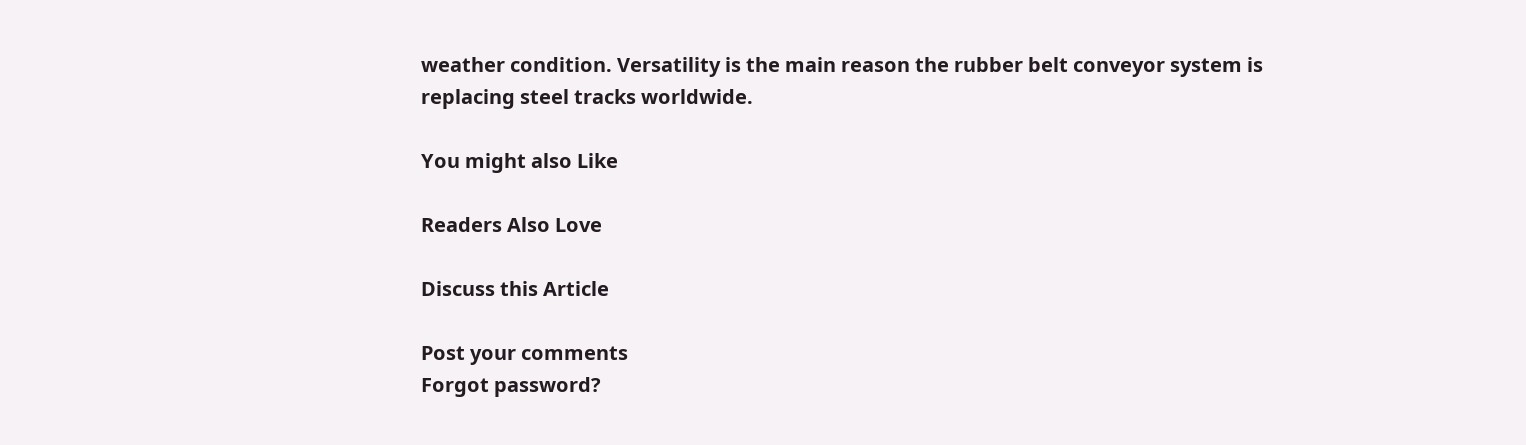weather condition. Versatility is the main reason the rubber belt conveyor system is replacing steel tracks worldwide.

You might also Like

Readers Also Love

Discuss this Article

Post your comments
Forgot password?